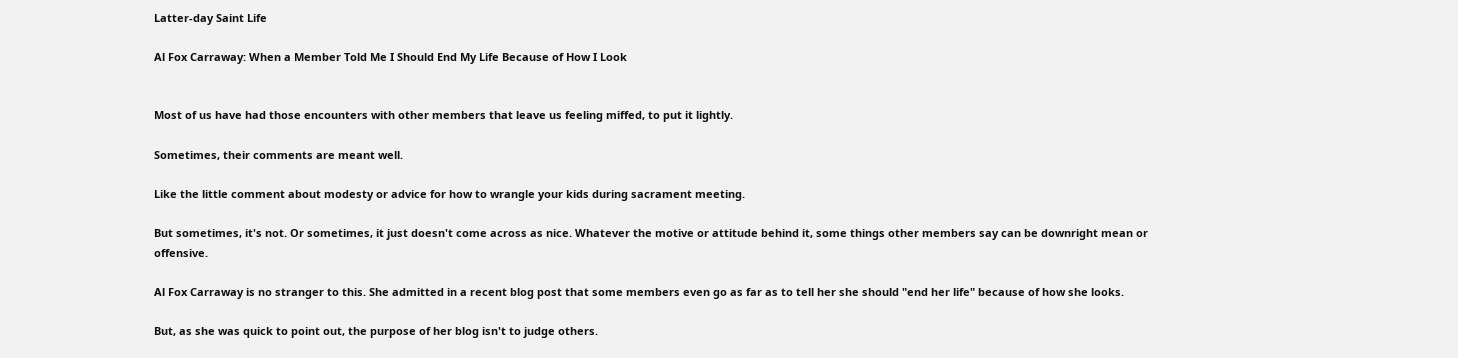Latter-day Saint Life

Al Fox Carraway: When a Member Told Me I Should End My Life Because of How I Look


Most of us have had those encounters with other members that leave us feeling miffed, to put it lightly.

Sometimes, their comments are meant well.

Like the little comment about modesty or advice for how to wrangle your kids during sacrament meeting.

But sometimes, it's not. Or sometimes, it just doesn't come across as nice. Whatever the motive or attitude behind it, some things other members say can be downright mean or offensive.

Al Fox Carraway is no stranger to this. She admitted in a recent blog post that some members even go as far as to tell her she should "end her life" because of how she looks.

But, as she was quick to point out, the purpose of her blog isn't to judge others.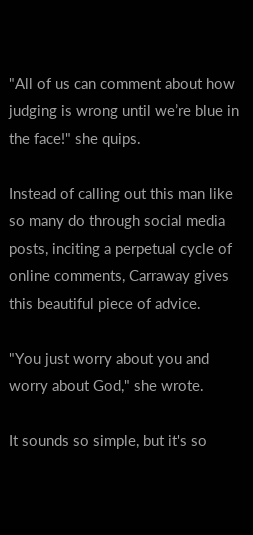"All of us can comment about how judging is wrong until we’re blue in the face!" she quips.

Instead of calling out this man like so many do through social media posts, inciting a perpetual cycle of online comments, Carraway gives this beautiful piece of advice.

"You just worry about you and worry about God," she wrote.

It sounds so simple, but it's so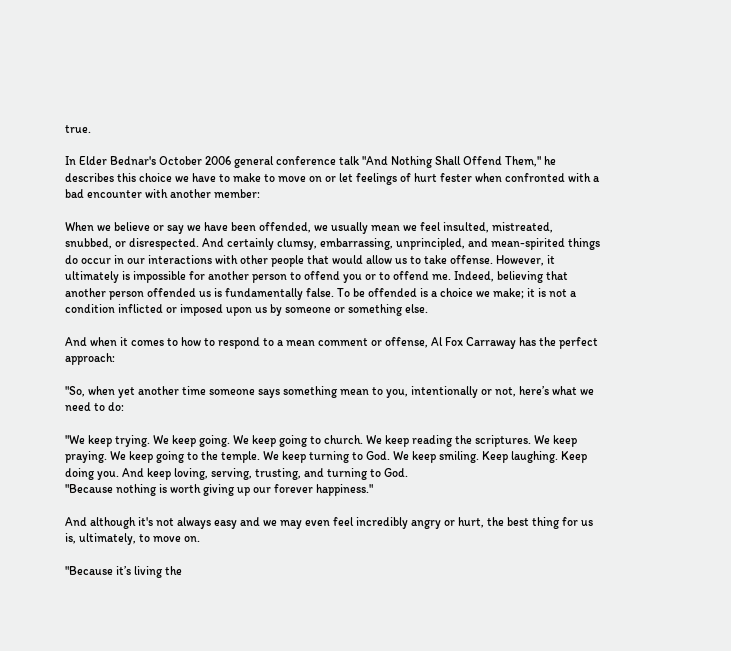true.

In Elder Bednar's October 2006 general conference talk "And Nothing Shall Offend Them," he describes this choice we have to make to move on or let feelings of hurt fester when confronted with a bad encounter with another member:

When we believe or say we have been offended, we usually mean we feel insulted, mistreated, snubbed, or disrespected. And certainly clumsy, embarrassing, unprincipled, and mean-spirited things do occur in our interactions with other people that would allow us to take offense. However, it ultimately is impossible for another person to offend you or to offend me. Indeed, believing that another person offended us is fundamentally false. To be offended is a choice we make; it is not a condition inflicted or imposed upon us by someone or something else.

And when it comes to how to respond to a mean comment or offense, Al Fox Carraway has the perfect approach:

"So, when yet another time someone says something mean to you, intentionally or not, here’s what we need to do:

"We keep trying. We keep going. We keep going to church. We keep reading the scriptures. We keep praying. We keep going to the temple. We keep turning to God. We keep smiling. Keep laughing. Keep doing you. And keep loving, serving, trusting, and turning to God.
"Because nothing is worth giving up our forever happiness."

And although it's not always easy and we may even feel incredibly angry or hurt, the best thing for us is, ultimately, to move on.

"Because it’s living the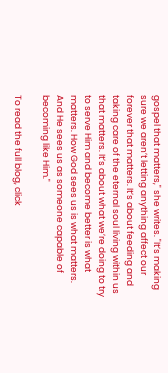gospel that matters," she writes. "It’s making sure we aren’t letting anything affect our forever that matters. It’s about feeding and taking care of the eternal soul living within us that matters. It’s about what we’re doing to try to serve Him and become better is what matters. How God sees us is what matters. And He sees us as someone capable of becoming like Him."

To read the full blog, click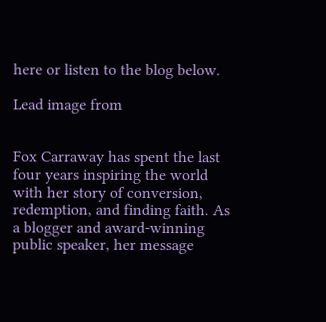here or listen to the blog below.

Lead image from


Fox Carraway has spent the last four years inspiring the world with her story of conversion, redemption, and finding faith. As a blogger and award-winning public speaker, her message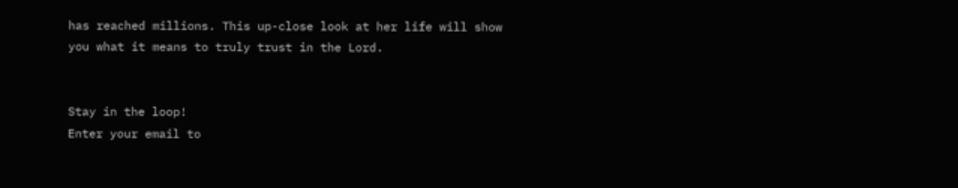has reached millions. This up-close look at her life will show you what it means to truly trust in the Lord.


Stay in the loop!
Enter your email to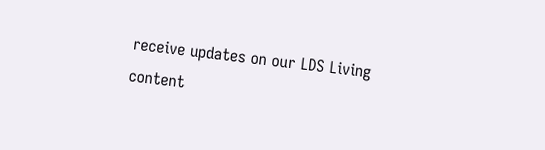receive updates on our LDS Living content